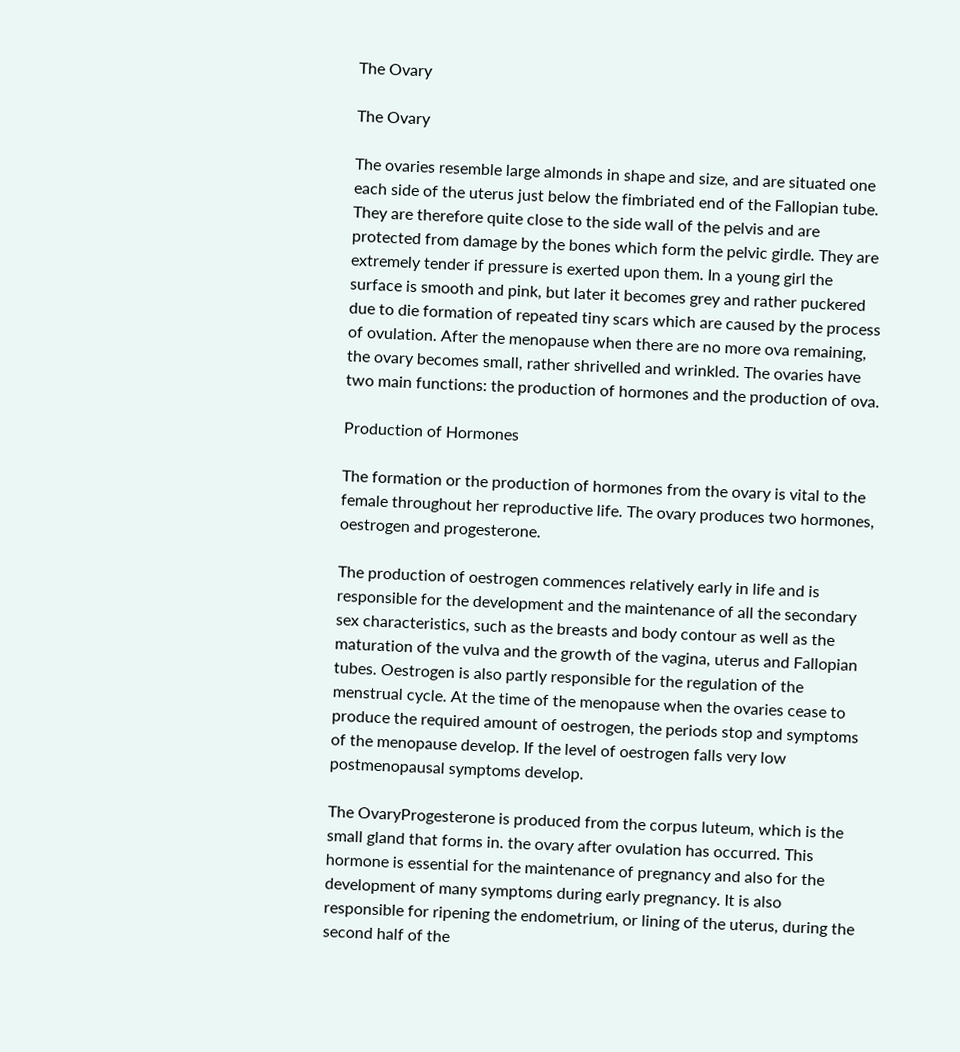The Ovary

The Ovary

The ovaries resemble large almonds in shape and size, and are situated one each side of the uterus just below the fimbriated end of the Fallopian tube. They are therefore quite close to the side wall of the pelvis and are protected from damage by the bones which form the pelvic girdle. They are extremely tender if pressure is exerted upon them. In a young girl the surface is smooth and pink, but later it becomes grey and rather puckered due to die formation of repeated tiny scars which are caused by the process of ovulation. After the menopause when there are no more ova remaining, the ovary becomes small, rather shrivelled and wrinkled. The ovaries have two main functions: the production of hormones and the production of ova.

Production of Hormones

The formation or the production of hormones from the ovary is vital to the female throughout her reproductive life. The ovary produces two hormones, oestrogen and progesterone.

The production of oestrogen commences relatively early in life and is responsible for the development and the maintenance of all the secondary sex characteristics, such as the breasts and body contour as well as the maturation of the vulva and the growth of the vagina, uterus and Fallopian tubes. Oestrogen is also partly responsible for the regulation of the menstrual cycle. At the time of the menopause when the ovaries cease to produce the required amount of oestrogen, the periods stop and symptoms of the menopause develop. If the level of oestrogen falls very low postmenopausal symptoms develop.

The OvaryProgesterone is produced from the corpus luteum, which is the small gland that forms in. the ovary after ovulation has occurred. This hormone is essential for the maintenance of pregnancy and also for the development of many symptoms during early pregnancy. It is also responsible for ripening the endometrium, or lining of the uterus, during the second half of the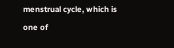menstrual cycle, which is one of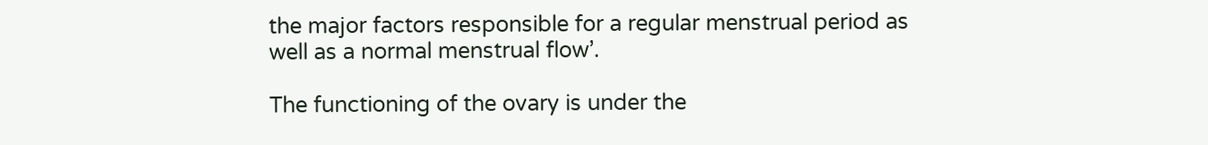the major factors responsible for a regular menstrual period as well as a normal menstrual flow’.

The functioning of the ovary is under the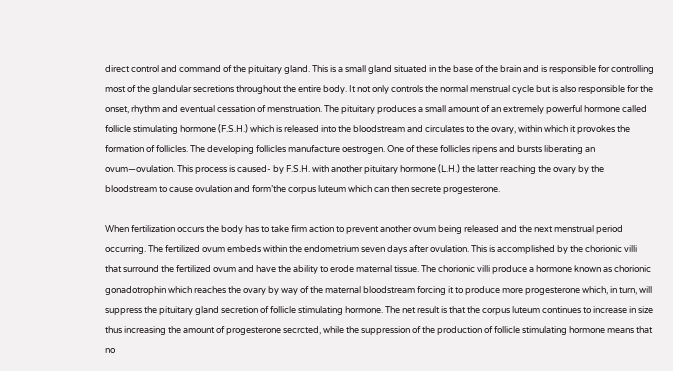direct control and command of the pituitary gland. This is a small gland situated in the base of the brain and is responsible for controlling most of the glandular secretions throughout the entire body. It not only controls the normal menstrual cycle but is also responsible for the onset, rhythm and eventual cessation of menstruation. The pituitary produces a small amount of an extremely powerful hormone called follicle stimulating hormone (F.S.H.) which is released into the bloodstream and circulates to the ovary, within which it provokes the formation of follicles. The developing follicles manufacture oestrogen. One of these follicles ripens and bursts liberating an ovum—ovulation. This process is caused- by F.S.H. with another pituitary hormone (L.H.) the latter reaching the ovary by the bloodstream to cause ovulation and form’the corpus luteum which can then secrete progesterone.

When fertilization occurs the body has to take firm action to prevent another ovum being released and the next menstrual period occurring. The fertilized ovum embeds within the endometrium seven days after ovulation. This is accomplished by the chorionic villi that surround the fertilized ovum and have the ability to erode maternal tissue. The chorionic villi produce a hormone known as chorionic gonadotrophin which reaches the ovary by way of the maternal bloodstream forcing it to produce more progesterone which, in turn, will suppress the pituitary gland secretion of follicle stimulating hormone. The net result is that the corpus luteum continues to increase in size thus increasing the amount of progesterone secrcted, while the suppression of the production of follicle stimulating hormone means that no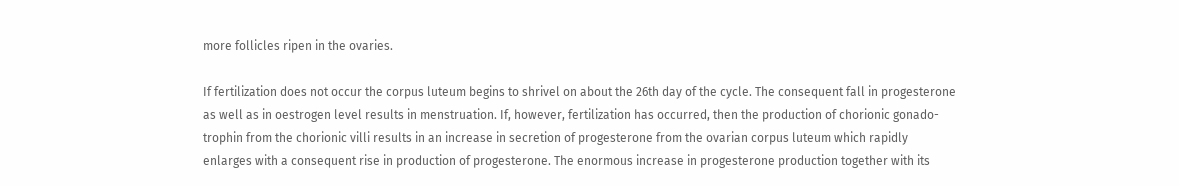more follicles ripen in the ovaries.

If fertilization does not occur the corpus luteum begins to shrivel on about the 26th day of the cycle. The consequent fall in progesterone as well as in oestrogen level results in menstruation. If, however, fertilization has occurred, then the production of chorionic gonado-trophin from the chorionic villi results in an increase in secretion of progesterone from the ovarian corpus luteum which rapidly enlarges with a consequent rise in production of progesterone. The enormous increase in progesterone production together with its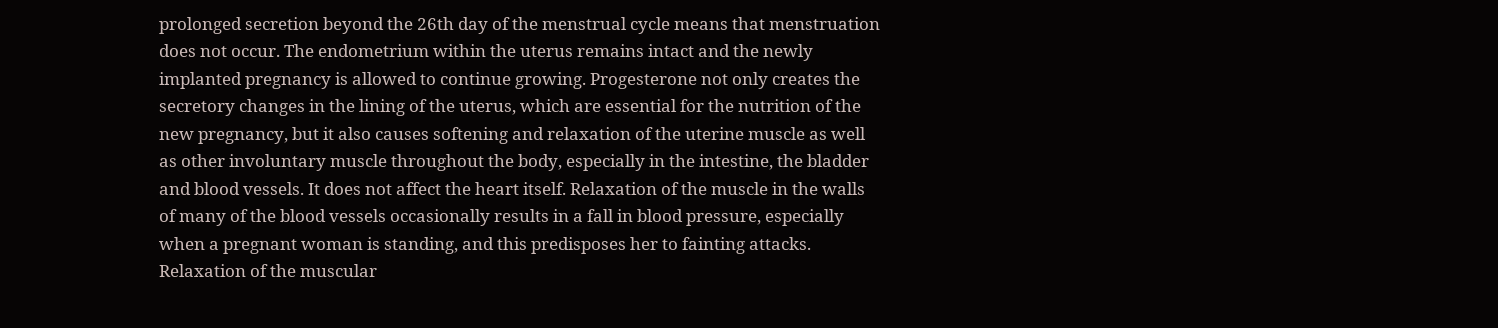prolonged secretion beyond the 26th day of the menstrual cycle means that menstruation does not occur. The endometrium within the uterus remains intact and the newly implanted pregnancy is allowed to continue growing. Progesterone not only creates the secretory changes in the lining of the uterus, which are essential for the nutrition of the new pregnancy, but it also causes softening and relaxation of the uterine muscle as well as other involuntary muscle throughout the body, especially in the intestine, the bladder and blood vessels. It does not affect the heart itself. Relaxation of the muscle in the walls of many of the blood vessels occasionally results in a fall in blood pressure, especially when a pregnant woman is standing, and this predisposes her to fainting attacks. Relaxation of the muscular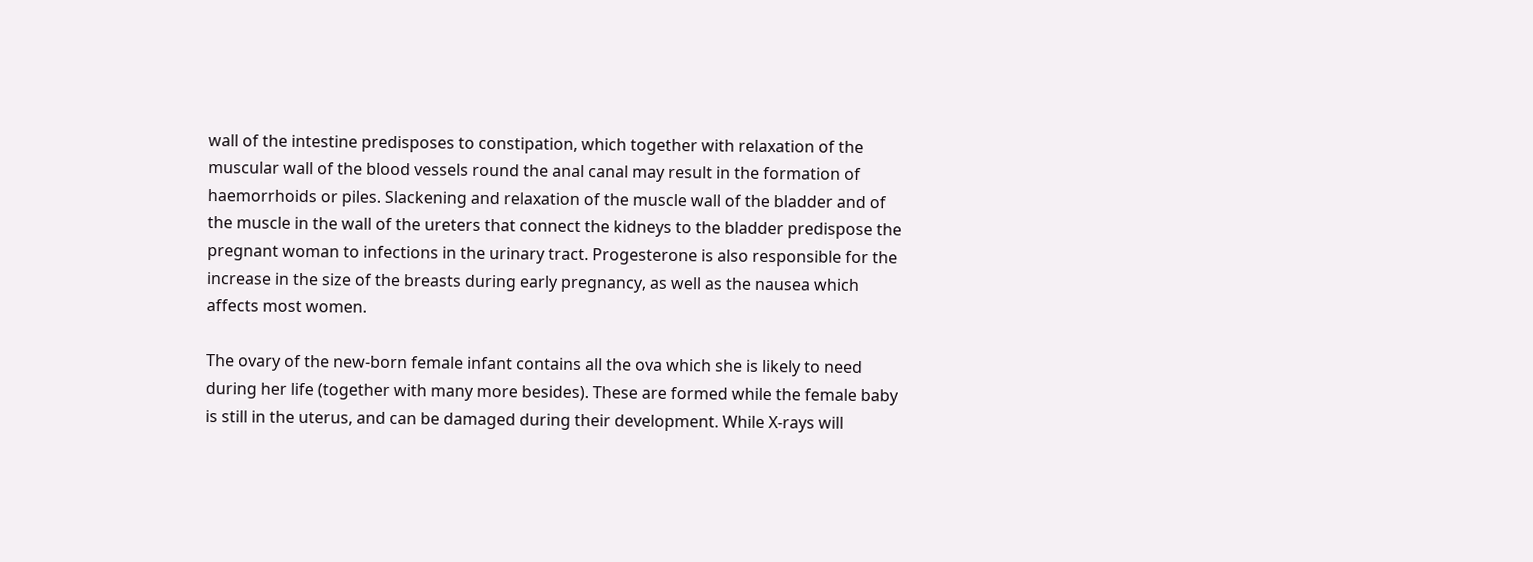wall of the intestine predisposes to constipation, which together with relaxation of the muscular wall of the blood vessels round the anal canal may result in the formation of haemorrhoids or piles. Slackening and relaxation of the muscle wall of the bladder and of the muscle in the wall of the ureters that connect the kidneys to the bladder predispose the pregnant woman to infections in the urinary tract. Progesterone is also responsible for the increase in the size of the breasts during early pregnancy, as well as the nausea which affects most women.

The ovary of the new-born female infant contains all the ova which she is likely to need during her life (together with many more besides). These are formed while the female baby is still in the uterus, and can be damaged during their development. While X-rays will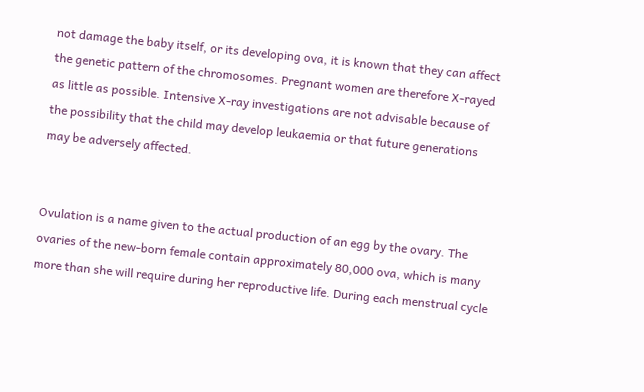not damage the baby itself, or its developing ova, it is known that they can affect the genetic pattern of the chromosomes. Pregnant women are therefore X-rayed as little as possible. Intensive X-ray investigations are not advisable because of the possibility that the child may develop leukaemia or that future generations may be adversely affected.


Ovulation is a name given to the actual production of an egg by the ovary. The ovaries of the new-born female contain approximately 80,000 ova, which is many more than she will require during her reproductive life. During each menstrual cycle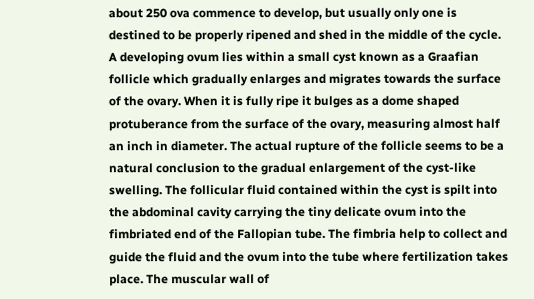about 250 ova commence to develop, but usually only one is destined to be properly ripened and shed in the middle of the cycle. A developing ovum lies within a small cyst known as a Graafian follicle which gradually enlarges and migrates towards the surface of the ovary. When it is fully ripe it bulges as a dome shaped protuberance from the surface of the ovary, measuring almost half an inch in diameter. The actual rupture of the follicle seems to be a natural conclusion to the gradual enlargement of the cyst-like swelling. The follicular fluid contained within the cyst is spilt into the abdominal cavity carrying the tiny delicate ovum into the fimbriated end of the Fallopian tube. The fimbria help to collect and guide the fluid and the ovum into the tube where fertilization takes place. The muscular wall of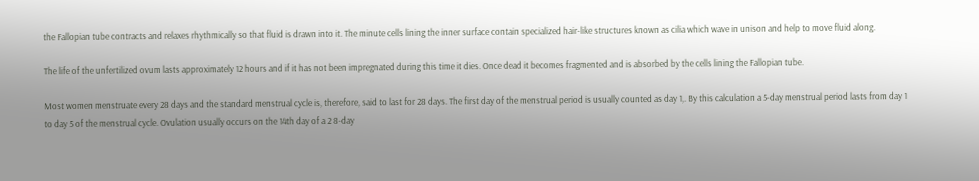the Fallopian tube contracts and relaxes rhythmically so that fluid is drawn into it. The minute cells lining the inner surface contain specialized hair-like structures known as cilia which wave in unison and help to move fluid along.

The life of the unfertilized ovum lasts approximately 12 hours and if it has not been impregnated during this time it dies. Once dead it becomes fragmented and is absorbed by the cells lining the Fallopian tube.

Most women menstruate every 28 days and the standard menstrual cycle is, therefore, said to last for 28 days. The first day of the menstrual period is usually counted as day 1,. By this calculation a 5-day menstrual period lasts from day 1 to day 5 of the menstrual cycle. Ovulation usually occurs on the 14th day of a 2 8-day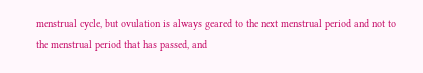menstrual cycle, but ovulation is always geared to the next menstrual period and not to the menstrual period that has passed, and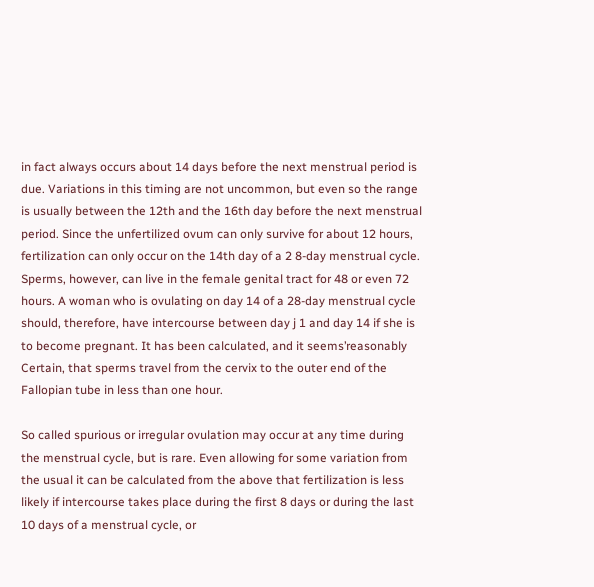in fact always occurs about 14 days before the next menstrual period is due. Variations in this timing are not uncommon, but even so the range is usually between the 12th and the 16th day before the next menstrual period. Since the unfertilized ovum can only survive for about 12 hours, fertilization can only occur on the 14th day of a 2 8-day menstrual cycle. Sperms, however, can live in the female genital tract for 48 or even 72 hours. A woman who is ovulating on day 14 of a 28-day menstrual cycle should, therefore, have intercourse between day j 1 and day 14 if she is to become pregnant. It has been calculated, and it seems’reasonably Certain, that sperms travel from the cervix to the outer end of the Fallopian tube in less than one hour.

So called spurious or irregular ovulation may occur at any time during the menstrual cycle, but is rare. Even allowing for some variation from the usual it can be calculated from the above that fertilization is less likely if intercourse takes place during the first 8 days or during the last 10 days of a menstrual cycle, or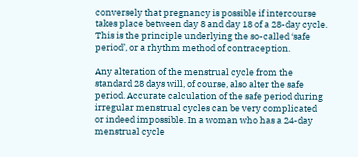conversely that pregnancy is possible if intercourse takes place between day 8 and day 18 of a 28-day cycle. This is the principle underlying the so-called ‘safe period’, or a rhythm method of contraception.

Any alteration of the menstrual cycle from the standard 28 days will, of course, also alter the safe period. Accurate calculation of the safe period during irregular menstrual cycles can be very complicated or indeed impossible. In a woman who has a 24-day menstrual cycle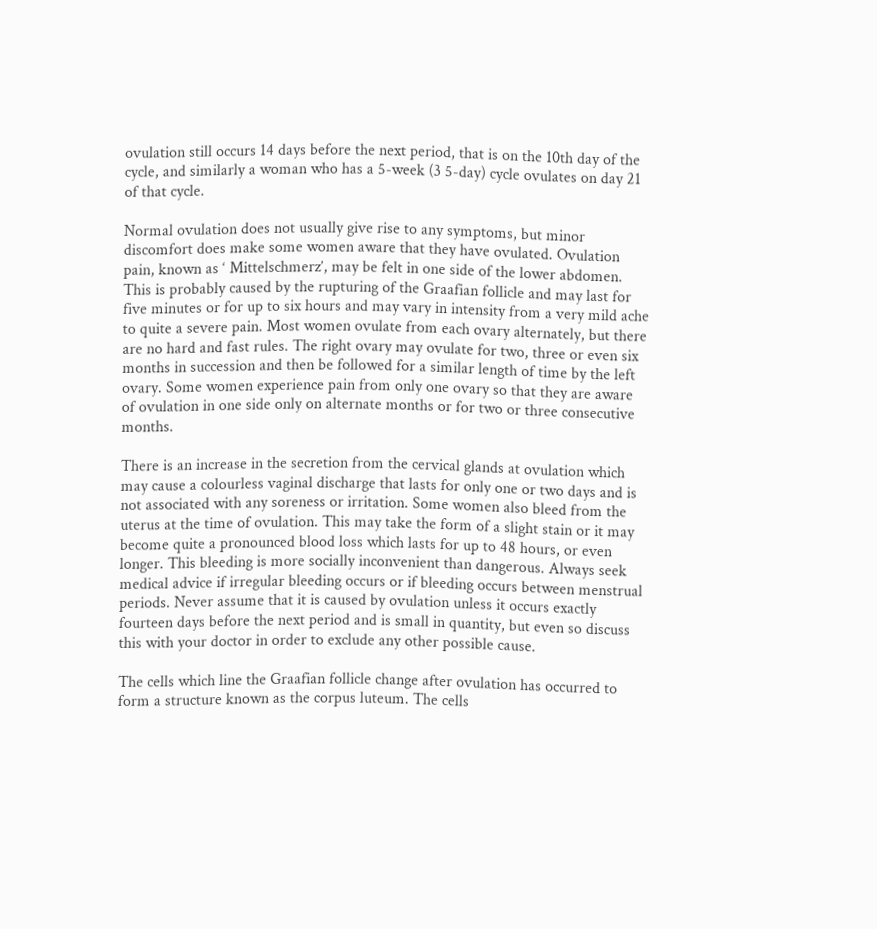ovulation still occurs 14 days before the next period, that is on the 10th day of the cycle, and similarly a woman who has a 5-week (3 5-day) cycle ovulates on day 21 of that cycle.

Normal ovulation does not usually give rise to any symptoms, but minor discomfort does make some women aware that they have ovulated. Ovulation pain, known as ‘ Mittelschmerz’, may be felt in one side of the lower abdomen. This is probably caused by the rupturing of the Graafian follicle and may last for five minutes or for up to six hours and may vary in intensity from a very mild ache to quite a severe pain. Most women ovulate from each ovary alternately, but there are no hard and fast rules. The right ovary may ovulate for two, three or even six months in succession and then be followed for a similar length of time by the left ovary. Some women experience pain from only one ovary so that they are aware of ovulation in one side only on alternate months or for two or three consecutive months.

There is an increase in the secretion from the cervical glands at ovulation which may cause a colourless vaginal discharge that lasts for only one or two days and is not associated with any soreness or irritation. Some women also bleed from the uterus at the time of ovulation. This may take the form of a slight stain or it may become quite a pronounced blood loss which lasts for up to 48 hours, or even longer. This bleeding is more socially inconvenient than dangerous. Always seek medical advice if irregular bleeding occurs or if bleeding occurs between menstrual periods. Never assume that it is caused by ovulation unless it occurs exactly fourteen days before the next period and is small in quantity, but even so discuss this with your doctor in order to exclude any other possible cause.

The cells which line the Graafian follicle change after ovulation has occurred to form a structure known as the corpus luteum. The cells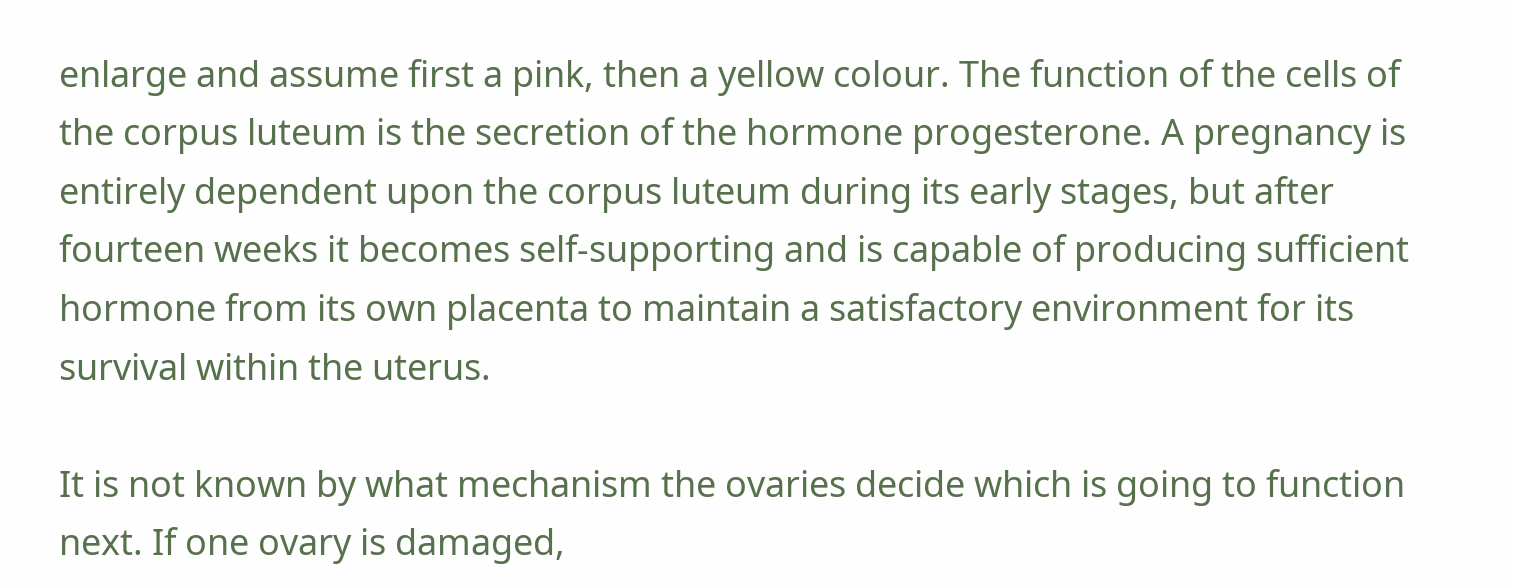enlarge and assume first a pink, then a yellow colour. The function of the cells of the corpus luteum is the secretion of the hormone progesterone. A pregnancy is entirely dependent upon the corpus luteum during its early stages, but after fourteen weeks it becomes self-supporting and is capable of producing sufficient hormone from its own placenta to maintain a satisfactory environment for its survival within the uterus.

It is not known by what mechanism the ovaries decide which is going to function next. If one ovary is damaged,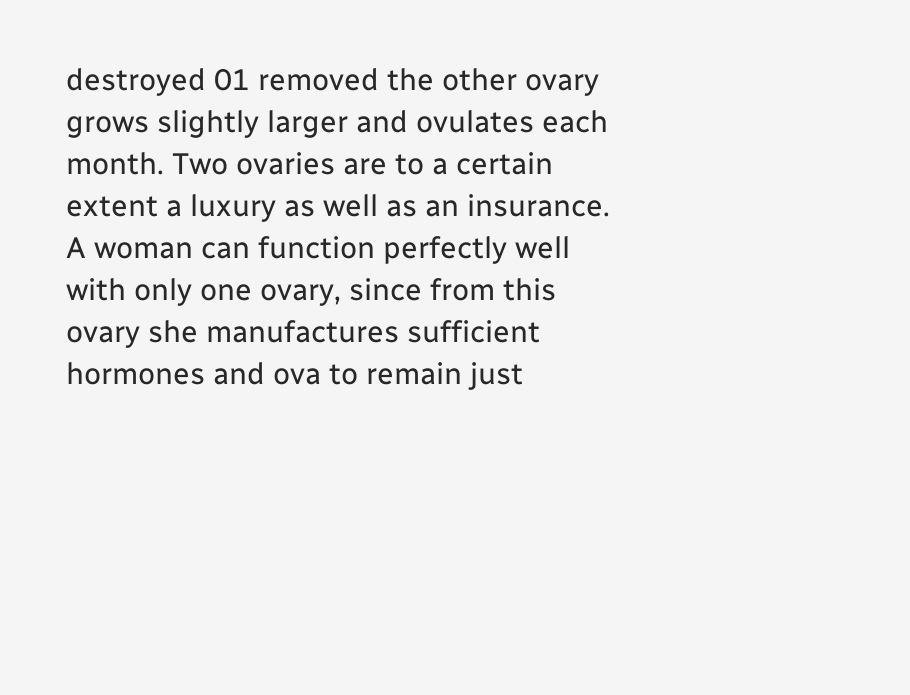destroyed 01 removed the other ovary grows slightly larger and ovulates each month. Two ovaries are to a certain extent a luxury as well as an insurance. A woman can function perfectly well with only one ovary, since from this ovary she manufactures sufficient hormones and ova to remain just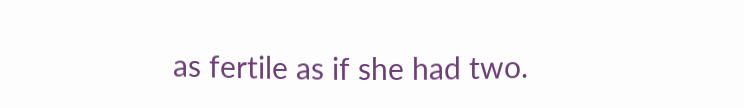as fertile as if she had two.